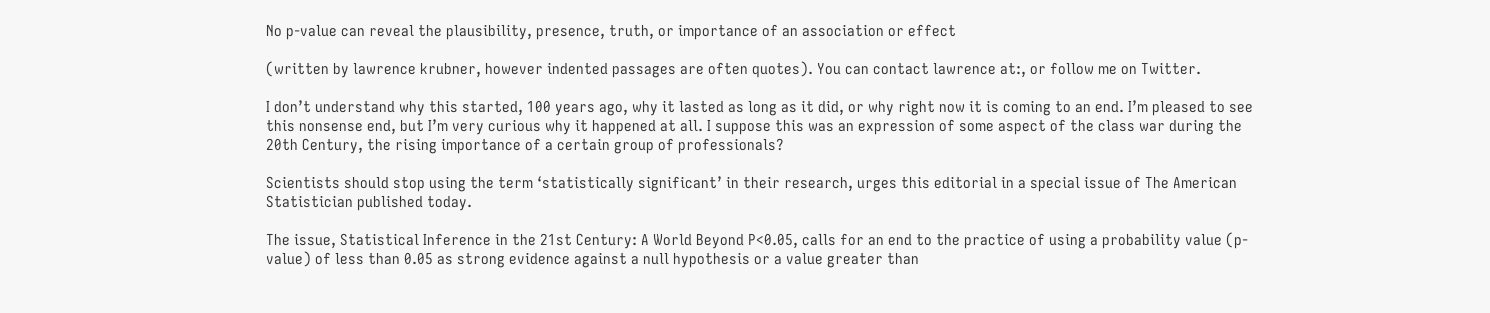No p-value can reveal the plausibility, presence, truth, or importance of an association or effect

(written by lawrence krubner, however indented passages are often quotes). You can contact lawrence at:, or follow me on Twitter.

I don’t understand why this started, 100 years ago, why it lasted as long as it did, or why right now it is coming to an end. I’m pleased to see this nonsense end, but I’m very curious why it happened at all. I suppose this was an expression of some aspect of the class war during the 20th Century, the rising importance of a certain group of professionals?

Scientists should stop using the term ‘statistically significant’ in their research, urges this editorial in a special issue of The American Statistician published today.

The issue, Statistical Inference in the 21st Century: A World Beyond P<0.05, calls for an end to the practice of using a probability value (p-value) of less than 0.05 as strong evidence against a null hypothesis or a value greater than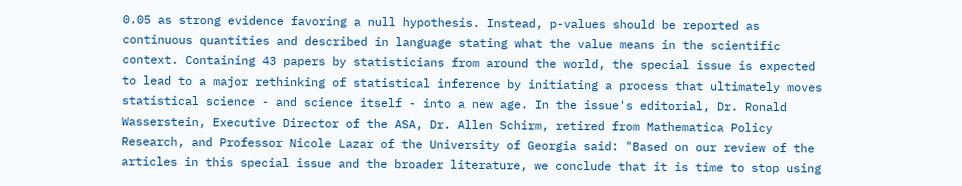0.05 as strong evidence favoring a null hypothesis. Instead, p-values should be reported as continuous quantities and described in language stating what the value means in the scientific context. Containing 43 papers by statisticians from around the world, the special issue is expected to lead to a major rethinking of statistical inference by initiating a process that ultimately moves statistical science - and science itself - into a new age. In the issue's editorial, Dr. Ronald Wasserstein, Executive Director of the ASA, Dr. Allen Schirm, retired from Mathematica Policy Research, and Professor Nicole Lazar of the University of Georgia said: "Based on our review of the articles in this special issue and the broader literature, we conclude that it is time to stop using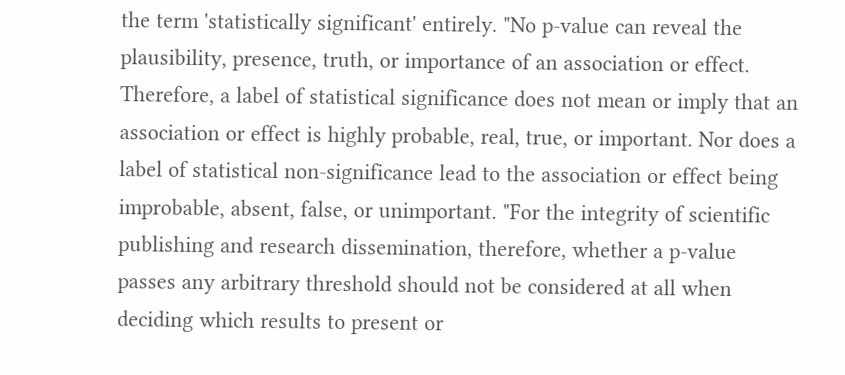the term 'statistically significant' entirely. "No p-value can reveal the plausibility, presence, truth, or importance of an association or effect. Therefore, a label of statistical significance does not mean or imply that an association or effect is highly probable, real, true, or important. Nor does a label of statistical non-significance lead to the association or effect being improbable, absent, false, or unimportant. "For the integrity of scientific publishing and research dissemination, therefore, whether a p-value passes any arbitrary threshold should not be considered at all when deciding which results to present or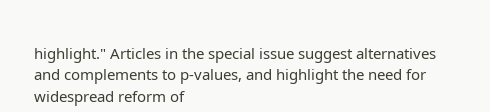highlight." Articles in the special issue suggest alternatives and complements to p-values, and highlight the need for widespread reform of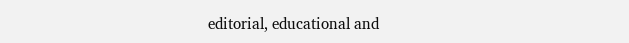editorial, educational and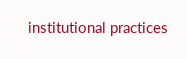institutional practices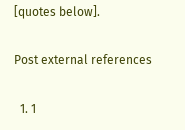[quotes below].

Post external references

  1. 1